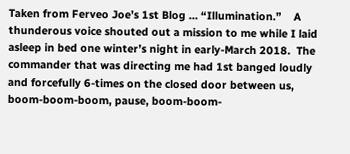Taken from Ferveo Joe’s 1st Blog … “Illumination.”    A thunderous voice shouted out a mission to me while I laid asleep in bed one winter’s night in early-March 2018.  The commander that was directing me had 1st banged loudly and forcefully 6-times on the closed door between us, boom-boom-boom, pause, boom-boom-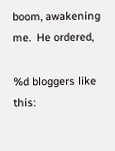boom, awakening me.  He ordered,

%d bloggers like this: